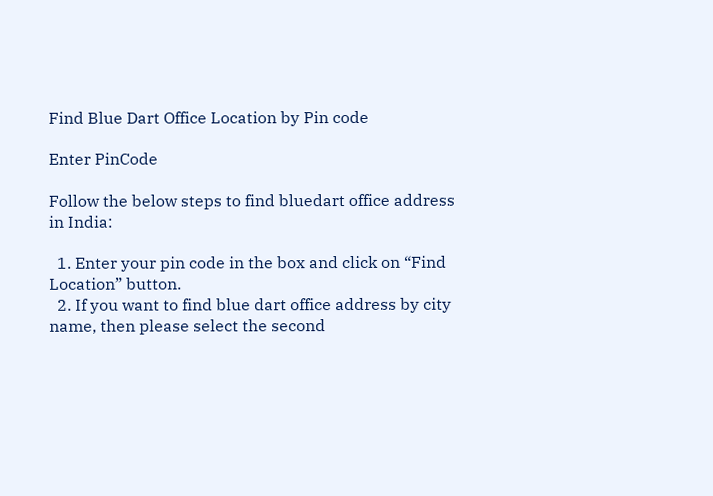Find Blue Dart Office Location by Pin code

Enter PinCode

Follow the below steps to find bluedart office address in India:

  1. Enter your pin code in the box and click on “Find Location” button.
  2. If you want to find blue dart office address by city name, then please select the second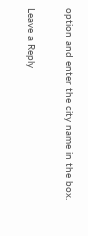option and enter the city name in the box.

Leave a Reply